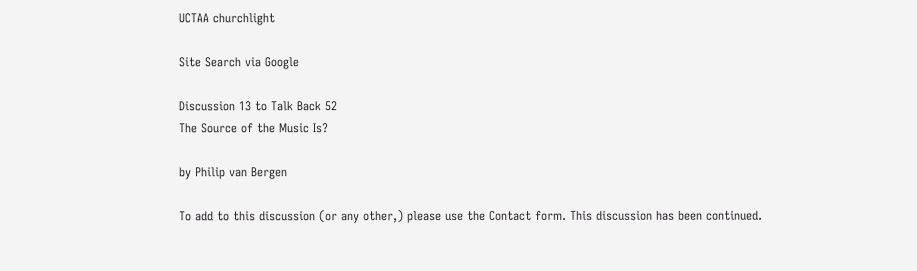UCTAA churchlight

Site Search via Google

Discussion 13 to Talk Back 52
The Source of the Music Is?

by Philip van Bergen

To add to this discussion (or any other,) please use the Contact form. This discussion has been continued.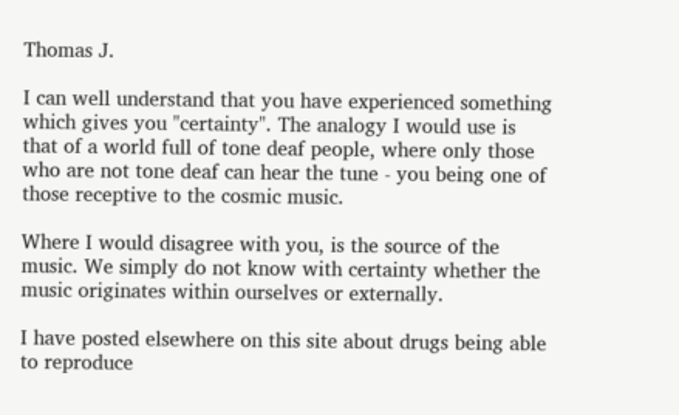Thomas J.

I can well understand that you have experienced something which gives you "certainty". The analogy I would use is that of a world full of tone deaf people, where only those who are not tone deaf can hear the tune - you being one of those receptive to the cosmic music.

Where I would disagree with you, is the source of the music. We simply do not know with certainty whether the music originates within ourselves or externally.

I have posted elsewhere on this site about drugs being able to reproduce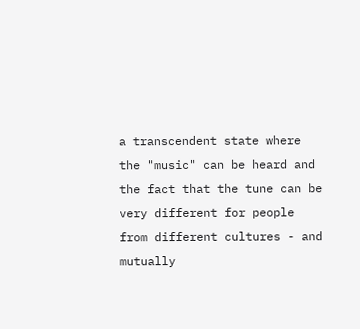a transcendent state where the "music" can be heard and the fact that the tune can be very different for people from different cultures - and mutually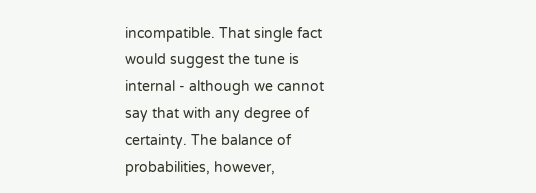incompatible. That single fact would suggest the tune is internal - although we cannot say that with any degree of certainty. The balance of probabilities, however,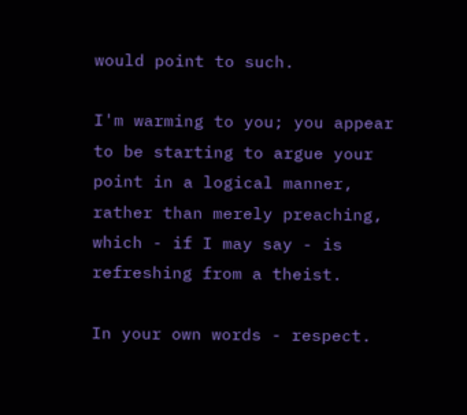would point to such.

I'm warming to you; you appear to be starting to argue your point in a logical manner, rather than merely preaching, which - if I may say - is refreshing from a theist.

In your own words - respect.